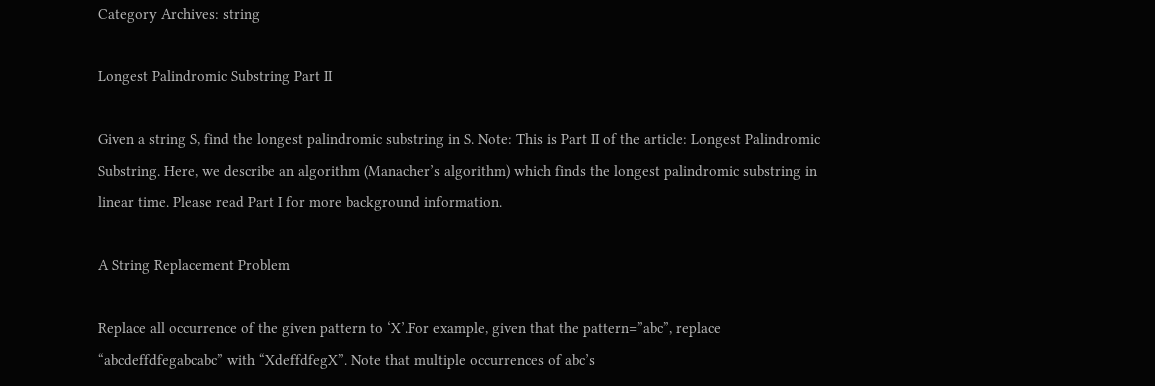Category Archives: string

Longest Palindromic Substring Part II

Given a string S, find the longest palindromic substring in S. Note: This is Part II of the article: Longest Palindromic Substring. Here, we describe an algorithm (Manacher’s algorithm) which finds the longest palindromic substring in linear time. Please read Part I for more background information.

A String Replacement Problem

Replace all occurrence of the given pattern to ‘X’.For example, given that the pattern=”abc”, replace “abcdeffdfegabcabc” with “XdeffdfegX”. Note that multiple occurrences of abc’s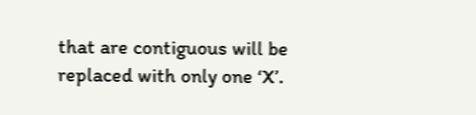that are contiguous will be replaced with only one ‘X’.